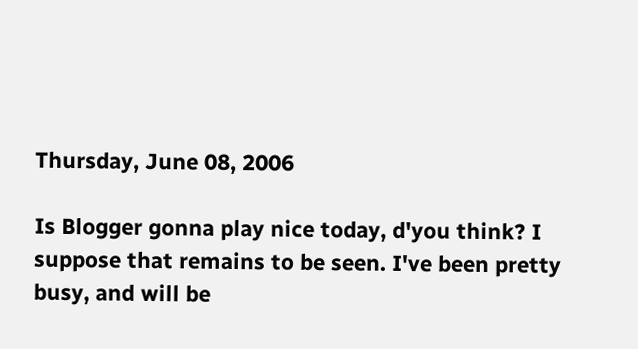Thursday, June 08, 2006

Is Blogger gonna play nice today, d'you think? I suppose that remains to be seen. I've been pretty busy, and will be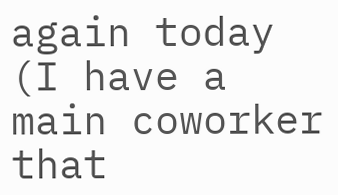again today (I have a main coworker that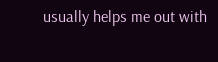usually helps me out with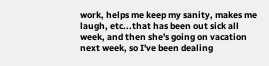work, helps me keep my sanity, makes me laugh, etc...that has been out sick all week, and then she's going on vacation next week, so I've been dealing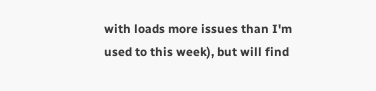with loads more issues than I'm used to this week), but will find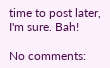time to post later, I'm sure. Bah!

No comments: